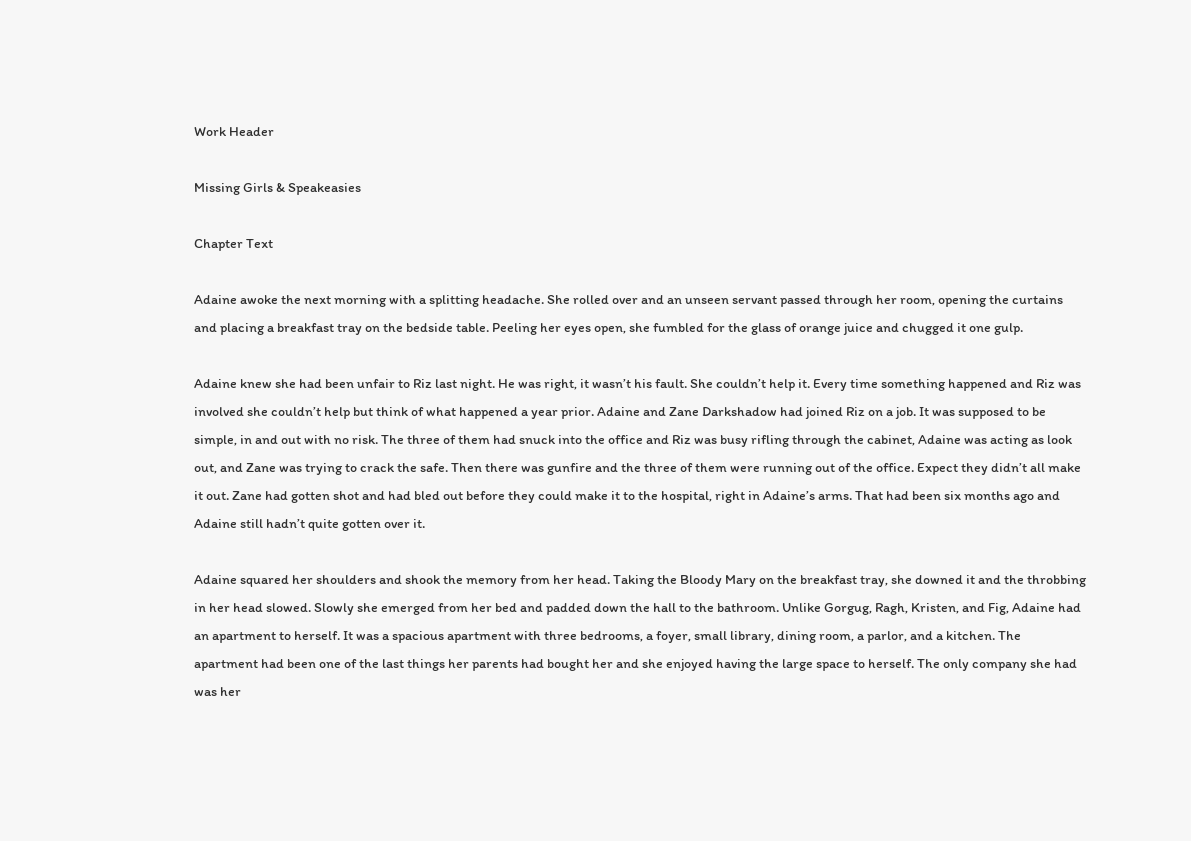Work Header

Missing Girls & Speakeasies

Chapter Text

Adaine awoke the next morning with a splitting headache. She rolled over and an unseen servant passed through her room, opening the curtains and placing a breakfast tray on the bedside table. Peeling her eyes open, she fumbled for the glass of orange juice and chugged it one gulp.

Adaine knew she had been unfair to Riz last night. He was right, it wasn’t his fault. She couldn’t help it. Every time something happened and Riz was involved she couldn’t help but think of what happened a year prior. Adaine and Zane Darkshadow had joined Riz on a job. It was supposed to be simple, in and out with no risk. The three of them had snuck into the office and Riz was busy rifling through the cabinet, Adaine was acting as look out, and Zane was trying to crack the safe. Then there was gunfire and the three of them were running out of the office. Expect they didn’t all make it out. Zane had gotten shot and had bled out before they could make it to the hospital, right in Adaine’s arms. That had been six months ago and Adaine still hadn’t quite gotten over it.

Adaine squared her shoulders and shook the memory from her head. Taking the Bloody Mary on the breakfast tray, she downed it and the throbbing in her head slowed. Slowly she emerged from her bed and padded down the hall to the bathroom. Unlike Gorgug, Ragh, Kristen, and Fig, Adaine had an apartment to herself. It was a spacious apartment with three bedrooms, a foyer, small library, dining room, a parlor, and a kitchen. The apartment had been one of the last things her parents had bought her and she enjoyed having the large space to herself. The only company she had was her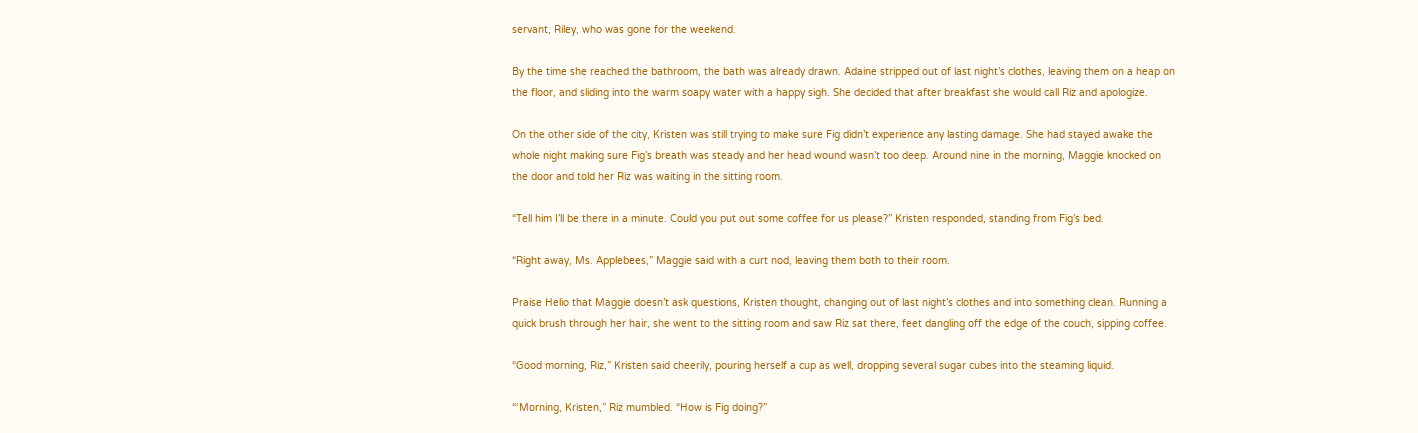servant, Riley, who was gone for the weekend.

By the time she reached the bathroom, the bath was already drawn. Adaine stripped out of last night’s clothes, leaving them on a heap on the floor, and sliding into the warm soapy water with a happy sigh. She decided that after breakfast she would call Riz and apologize.

On the other side of the city, Kristen was still trying to make sure Fig didn’t experience any lasting damage. She had stayed awake the whole night making sure Fig’s breath was steady and her head wound wasn’t too deep. Around nine in the morning, Maggie knocked on the door and told her Riz was waiting in the sitting room.

“Tell him I’ll be there in a minute. Could you put out some coffee for us please?” Kristen responded, standing from Fig’s bed.

“Right away, Ms. Applebees,” Maggie said with a curt nod, leaving them both to their room.

Praise Helio that Maggie doesn’t ask questions, Kristen thought, changing out of last night’s clothes and into something clean. Running a quick brush through her hair, she went to the sitting room and saw Riz sat there, feet dangling off the edge of the couch, sipping coffee.

“Good morning, Riz,” Kristen said cheerily, pouring herself a cup as well, dropping several sugar cubes into the steaming liquid.

“‘Morning, Kristen,” Riz mumbled. “How is Fig doing?”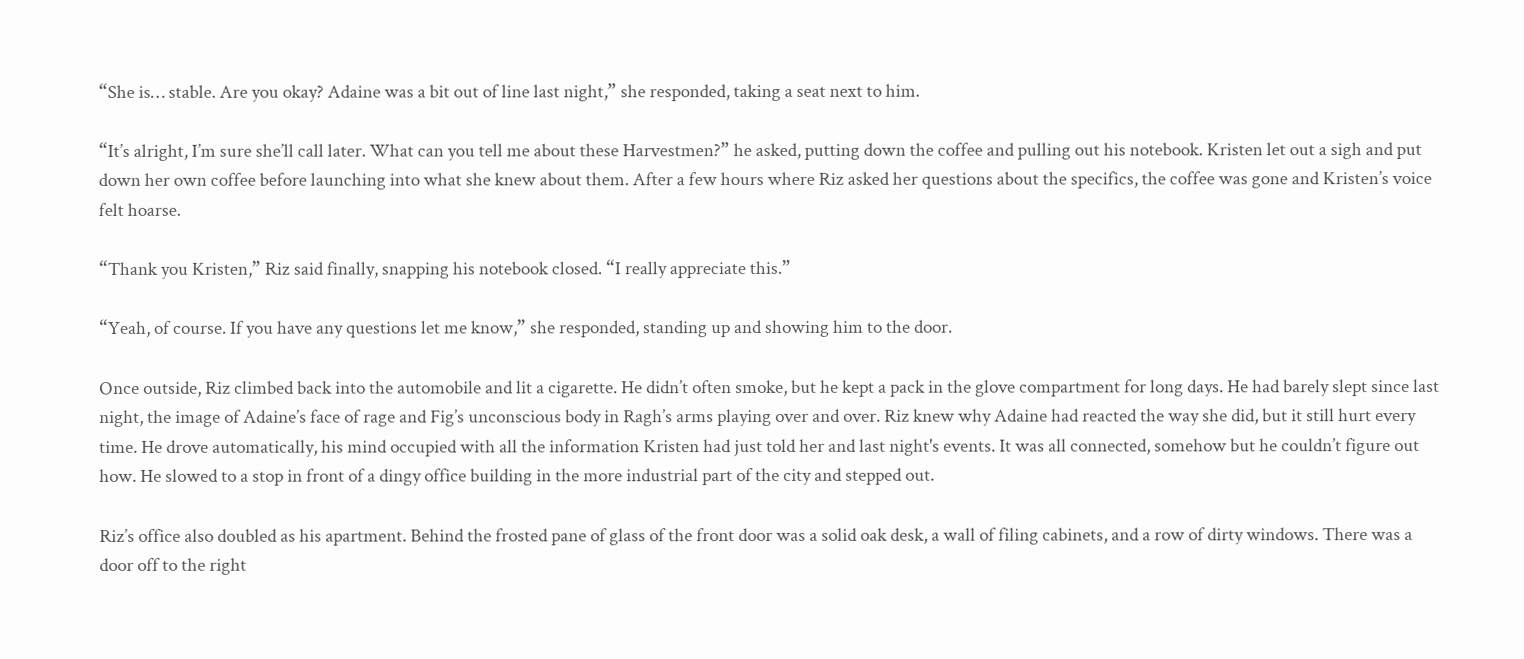“She is… stable. Are you okay? Adaine was a bit out of line last night,” she responded, taking a seat next to him.

“It’s alright, I’m sure she’ll call later. What can you tell me about these Harvestmen?” he asked, putting down the coffee and pulling out his notebook. Kristen let out a sigh and put down her own coffee before launching into what she knew about them. After a few hours where Riz asked her questions about the specifics, the coffee was gone and Kristen’s voice felt hoarse.

“Thank you Kristen,” Riz said finally, snapping his notebook closed. “I really appreciate this.”

“Yeah, of course. If you have any questions let me know,” she responded, standing up and showing him to the door.

Once outside, Riz climbed back into the automobile and lit a cigarette. He didn’t often smoke, but he kept a pack in the glove compartment for long days. He had barely slept since last night, the image of Adaine’s face of rage and Fig’s unconscious body in Ragh’s arms playing over and over. Riz knew why Adaine had reacted the way she did, but it still hurt every time. He drove automatically, his mind occupied with all the information Kristen had just told her and last night's events. It was all connected, somehow but he couldn’t figure out how. He slowed to a stop in front of a dingy office building in the more industrial part of the city and stepped out.

Riz’s office also doubled as his apartment. Behind the frosted pane of glass of the front door was a solid oak desk, a wall of filing cabinets, and a row of dirty windows. There was a door off to the right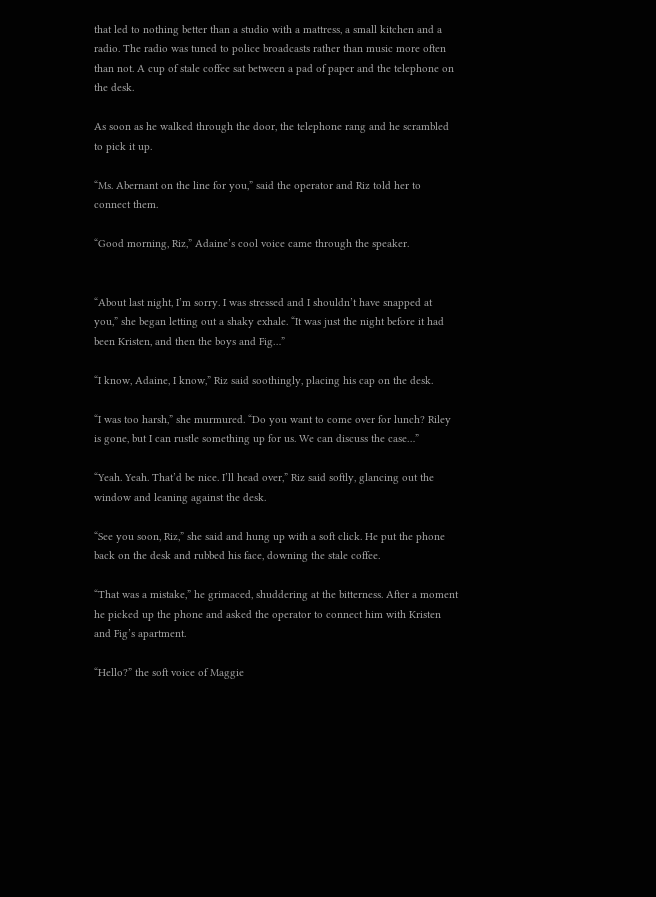that led to nothing better than a studio with a mattress, a small kitchen and a radio. The radio was tuned to police broadcasts rather than music more often than not. A cup of stale coffee sat between a pad of paper and the telephone on the desk.

As soon as he walked through the door, the telephone rang and he scrambled to pick it up.

“Ms. Abernant on the line for you,” said the operator and Riz told her to connect them.

“Good morning, Riz,” Adaine’s cool voice came through the speaker.


“About last night, I’m sorry. I was stressed and I shouldn’t have snapped at you,” she began letting out a shaky exhale. “It was just the night before it had been Kristen, and then the boys and Fig…”

“I know, Adaine, I know,” Riz said soothingly, placing his cap on the desk.

“I was too harsh,” she murmured. “Do you want to come over for lunch? Riley is gone, but I can rustle something up for us. We can discuss the case…”

“Yeah. Yeah. That’d be nice. I’ll head over,” Riz said softly, glancing out the window and leaning against the desk.

“See you soon, Riz,” she said and hung up with a soft click. He put the phone back on the desk and rubbed his face, downing the stale coffee.

“That was a mistake,” he grimaced, shuddering at the bitterness. After a moment he picked up the phone and asked the operator to connect him with Kristen and Fig’s apartment.

“Hello?” the soft voice of Maggie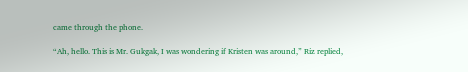came through the phone.

“Ah, hello. This is Mr. Gukgak, I was wondering if Kristen was around,” Riz replied,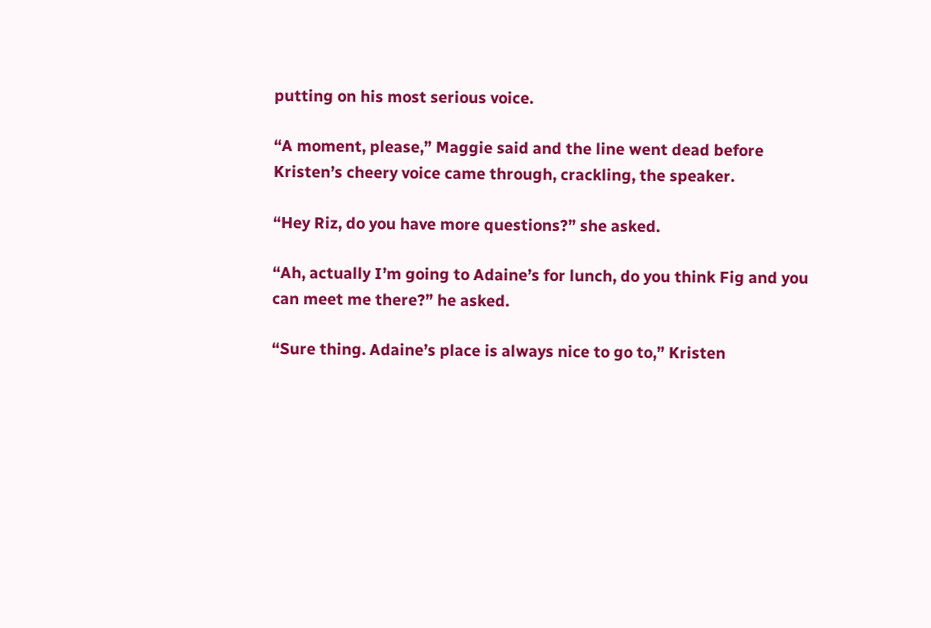putting on his most serious voice.

“A moment, please,” Maggie said and the line went dead before Kristen’s cheery voice came through, crackling, the speaker.

“Hey Riz, do you have more questions?” she asked.

“Ah, actually I’m going to Adaine’s for lunch, do you think Fig and you can meet me there?” he asked.

“Sure thing. Adaine’s place is always nice to go to,” Kristen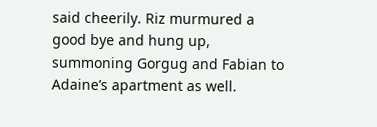said cheerily. Riz murmured a good bye and hung up, summoning Gorgug and Fabian to Adaine’s apartment as well.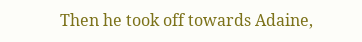Then he took off towards Adaine,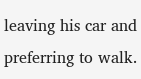leaving his car and preferring to walk.